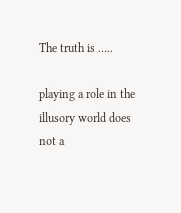The truth is …..

playing a role in the illusory world does not a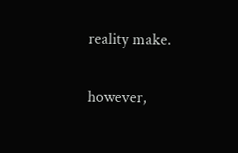reality make.

however,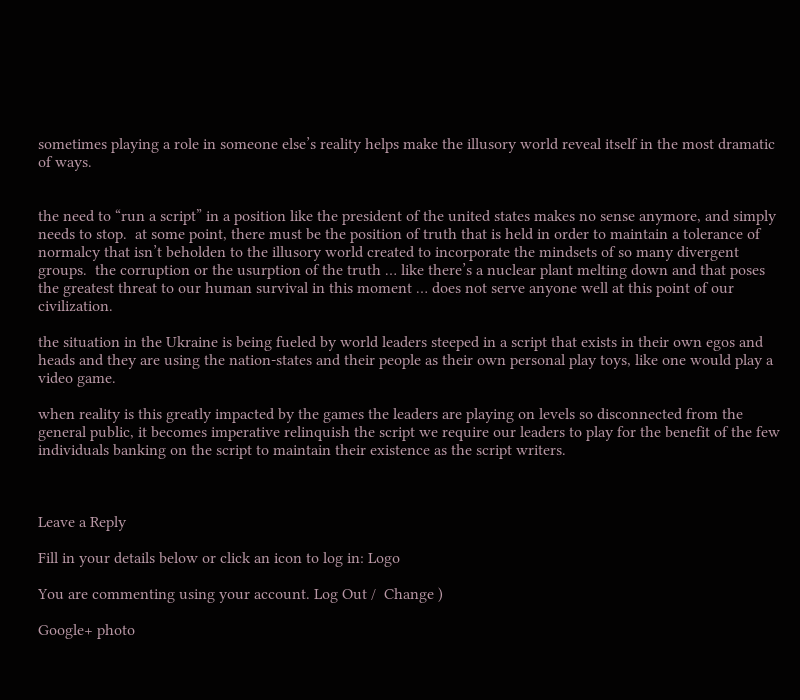sometimes playing a role in someone else’s reality helps make the illusory world reveal itself in the most dramatic of ways.


the need to “run a script” in a position like the president of the united states makes no sense anymore, and simply needs to stop.  at some point, there must be the position of truth that is held in order to maintain a tolerance of normalcy that isn’t beholden to the illusory world created to incorporate the mindsets of so many divergent groups.  the corruption or the usurption of the truth … like there’s a nuclear plant melting down and that poses the greatest threat to our human survival in this moment … does not serve anyone well at this point of our civilization.

the situation in the Ukraine is being fueled by world leaders steeped in a script that exists in their own egos and heads and they are using the nation-states and their people as their own personal play toys, like one would play a video game.

when reality is this greatly impacted by the games the leaders are playing on levels so disconnected from the general public, it becomes imperative relinquish the script we require our leaders to play for the benefit of the few individuals banking on the script to maintain their existence as the script writers.



Leave a Reply

Fill in your details below or click an icon to log in: Logo

You are commenting using your account. Log Out /  Change )

Google+ photo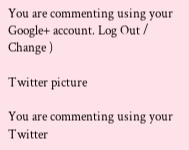You are commenting using your Google+ account. Log Out /  Change )

Twitter picture

You are commenting using your Twitter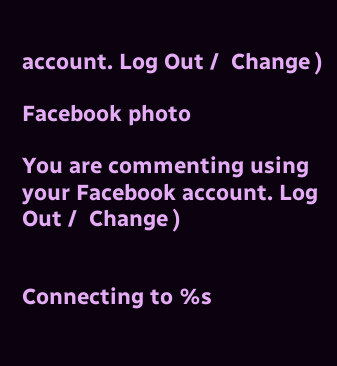account. Log Out /  Change )

Facebook photo

You are commenting using your Facebook account. Log Out /  Change )


Connecting to %s